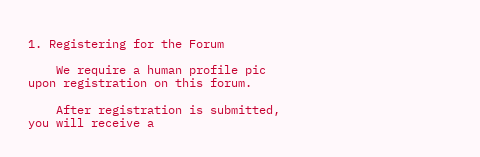1. Registering for the Forum

    We require a human profile pic upon registration on this forum.

    After registration is submitted, you will receive a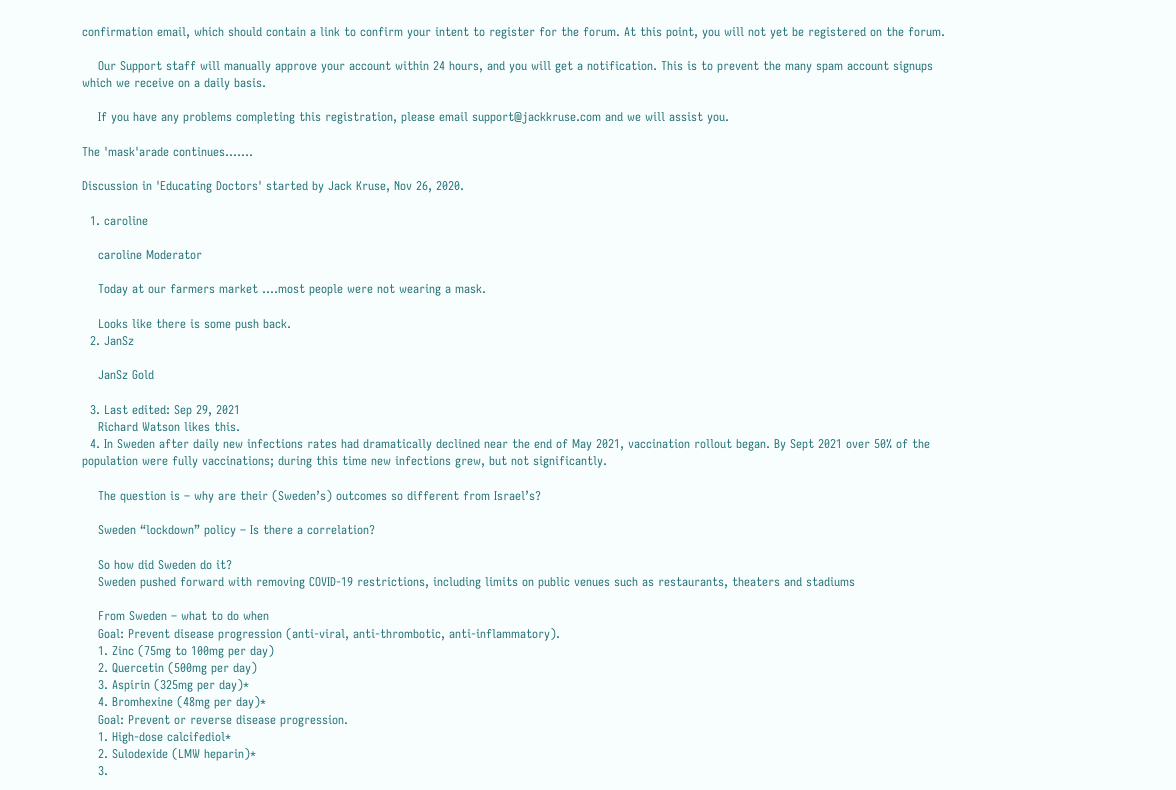confirmation email, which should contain a link to confirm your intent to register for the forum. At this point, you will not yet be registered on the forum.

    Our Support staff will manually approve your account within 24 hours, and you will get a notification. This is to prevent the many spam account signups which we receive on a daily basis.

    If you have any problems completing this registration, please email support@jackkruse.com and we will assist you.

The 'mask'arade continues.......

Discussion in 'Educating Doctors' started by Jack Kruse, Nov 26, 2020.

  1. caroline

    caroline Moderator

    Today at our farmers market ....most people were not wearing a mask.

    Looks like there is some push back.
  2. JanSz

    JanSz Gold

  3. Last edited: Sep 29, 2021
    Richard Watson likes this.
  4. In Sweden after daily new infections rates had dramatically declined near the end of May 2021, vaccination rollout began. By Sept 2021 over 50% of the population were fully vaccinations; during this time new infections grew, but not significantly.

    The question is – why are their (Sweden’s) outcomes so different from Israel’s?

    Sweden “lockdown” policy – Is there a correlation?

    So how did Sweden do it?
    Sweden pushed forward with removing COVID-19 restrictions, including limits on public venues such as restaurants, theaters and stadiums

    From Sweden – what to do when
    Goal: Prevent disease progression (anti-viral, anti-thrombotic, anti-inflammatory).
    1. Zinc (75mg to 100mg per day)
    2. Quercetin (500mg per day)
    3. Aspirin (325mg per day)*
    4. Bromhexine (48mg per day)*
    Goal: Prevent or reverse disease progression.
    1. High-dose calcifediol*
    2. Sulodexide (LMW heparin)*
    3.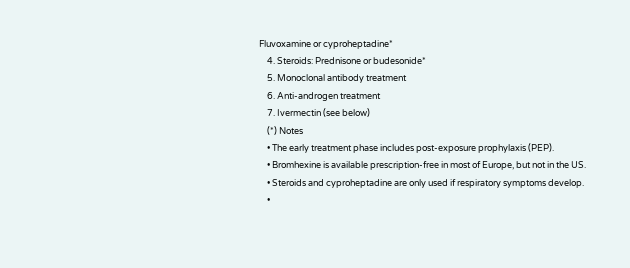Fluvoxamine or cyproheptadine*
    4. Steroids: Prednisone or budesonide*
    5. Monoclonal antibody treatment
    6. Anti-androgen treatment
    7. Ivermectin (see below)
    (*) Notes
    • The early treatment phase includes post-exposure prophylaxis (PEP).
    • Bromhexine is available prescription-free in most of Europe, but not in the US.
    • Steroids and cyproheptadine are only used if respiratory symptoms develop.
    •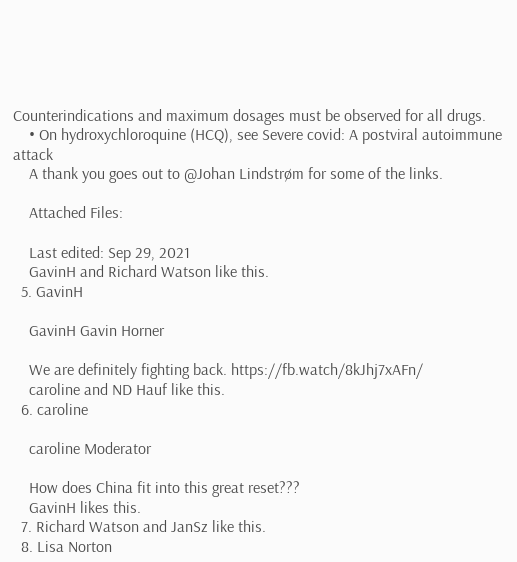Counterindications and maximum dosages must be observed for all drugs.
    • On hydroxychloroquine (HCQ), see Severe covid: A postviral autoimmune attack
    A thank you goes out to @Johan Lindstrøm for some of the links.

    Attached Files:

    Last edited: Sep 29, 2021
    GavinH and Richard Watson like this.
  5. GavinH

    GavinH Gavin Horner

    We are definitely fighting back. https://fb.watch/8kJhj7xAFn/
    caroline and ND Hauf like this.
  6. caroline

    caroline Moderator

    How does China fit into this great reset???
    GavinH likes this.
  7. Richard Watson and JanSz like this.
  8. Lisa Norton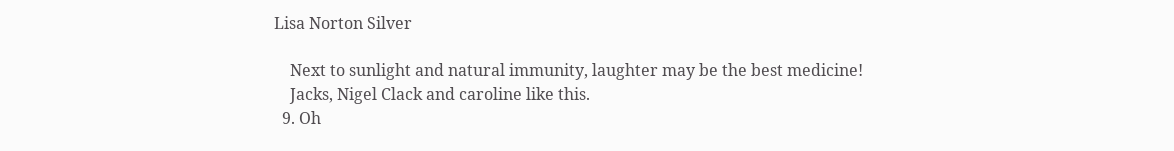Lisa Norton Silver

    Next to sunlight and natural immunity, laughter may be the best medicine!
    Jacks, Nigel Clack and caroline like this.
  9. Oh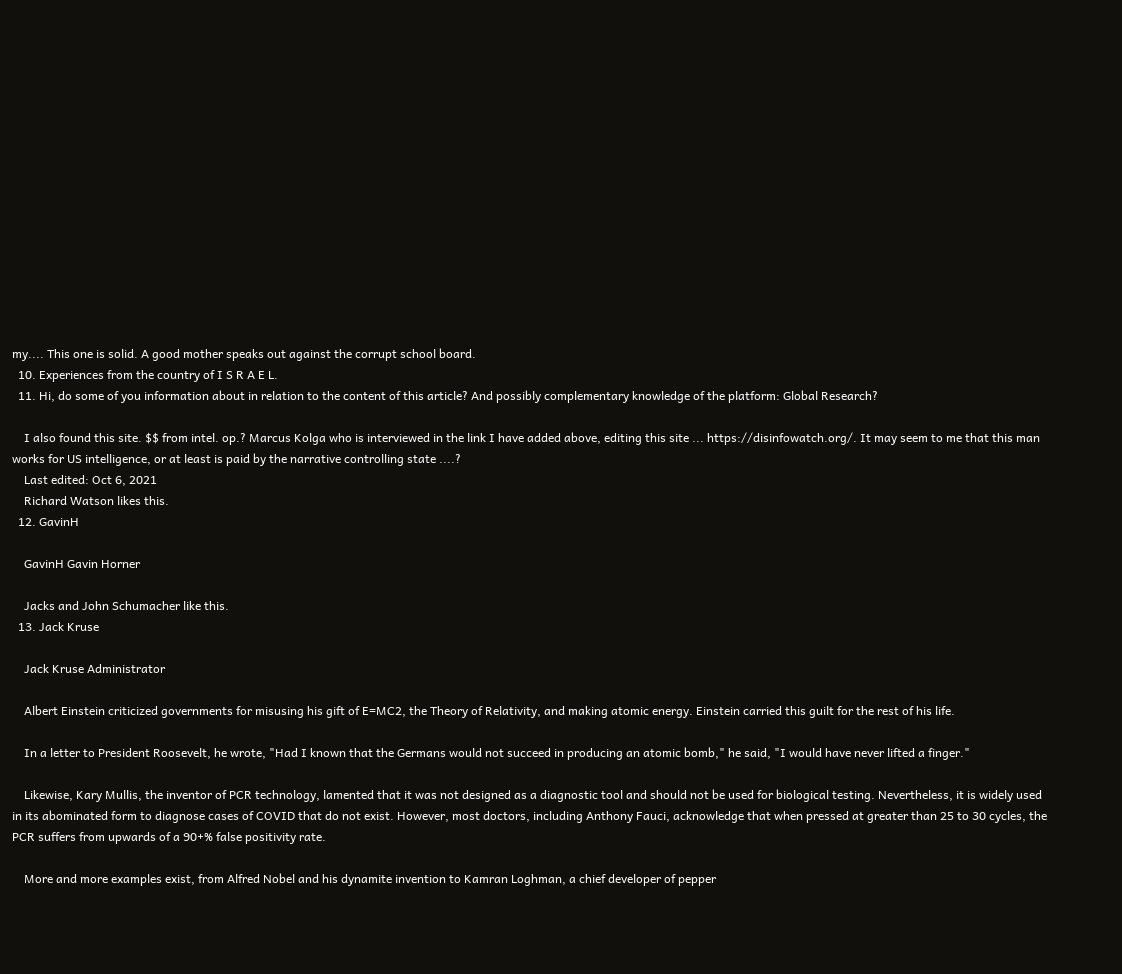my.... This one is solid. A good mother speaks out against the corrupt school board.
  10. Experiences from the country of I S R A E L.
  11. Hi, do some of you information about in relation to the content of this article? And possibly complementary knowledge of the platform: Global Research?

    I also found this site. $$ from intel. op.? Marcus Kolga who is interviewed in the link I have added above, editing this site ... https://disinfowatch.org/. It may seem to me that this man works for US intelligence, or at least is paid by the narrative controlling state ....?
    Last edited: Oct 6, 2021
    Richard Watson likes this.
  12. GavinH

    GavinH Gavin Horner

    Jacks and John Schumacher like this.
  13. Jack Kruse

    Jack Kruse Administrator

    Albert Einstein criticized governments for misusing his gift of E=MC2, the Theory of Relativity, and making atomic energy. Einstein carried this guilt for the rest of his life.

    In a letter to President Roosevelt, he wrote, "Had I known that the Germans would not succeed in producing an atomic bomb," he said, "I would have never lifted a finger."

    Likewise, Kary Mullis, the inventor of PCR technology, lamented that it was not designed as a diagnostic tool and should not be used for biological testing. Nevertheless, it is widely used in its abominated form to diagnose cases of COVID that do not exist. However, most doctors, including Anthony Fauci, acknowledge that when pressed at greater than 25 to 30 cycles, the PCR suffers from upwards of a 90+% false positivity rate.

    More and more examples exist, from Alfred Nobel and his dynamite invention to Kamran Loghman, a chief developer of pepper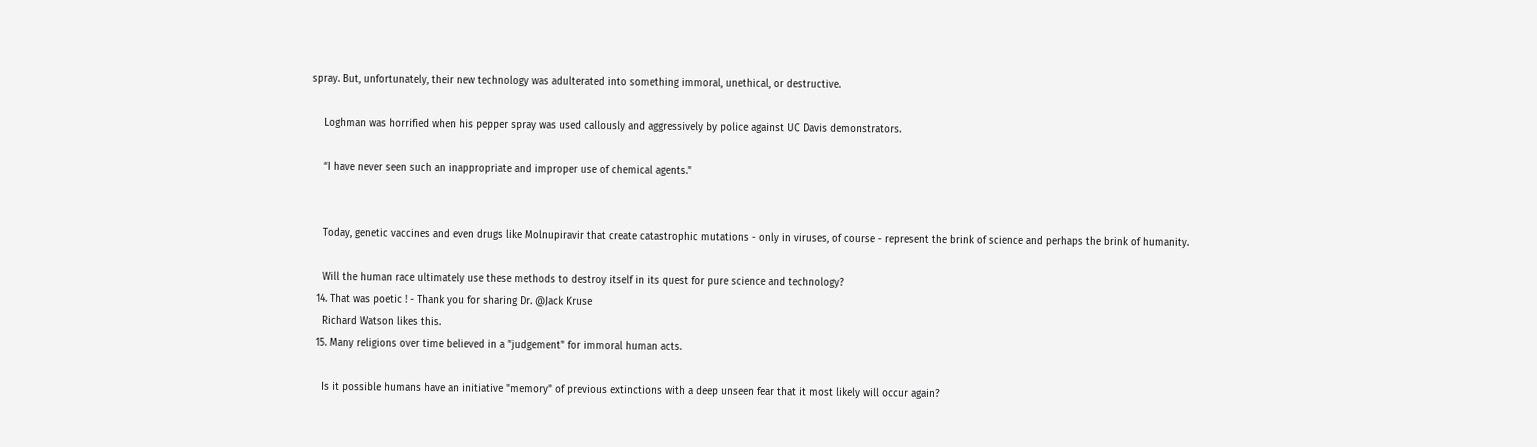spray. But, unfortunately, their new technology was adulterated into something immoral, unethical, or destructive.

    Loghman was horrified when his pepper spray was used callously and aggressively by police against UC Davis demonstrators.

    “I have never seen such an inappropriate and improper use of chemical agents."


    Today, genetic vaccines and even drugs like Molnupiravir that create catastrophic mutations - only in viruses, of course - represent the brink of science and perhaps the brink of humanity.

    Will the human race ultimately use these methods to destroy itself in its quest for pure science and technology?
  14. That was poetic ! - Thank you for sharing Dr. @Jack Kruse
    Richard Watson likes this.
  15. Many religions over time believed in a "judgement" for immoral human acts.

    Is it possible humans have an initiative "memory" of previous extinctions with a deep unseen fear that it most likely will occur again?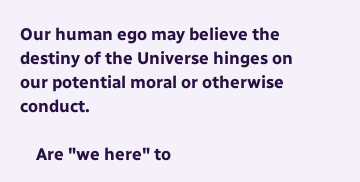Our human ego may believe the destiny of the Universe hinges on our potential moral or otherwise conduct.

    Are "we here" to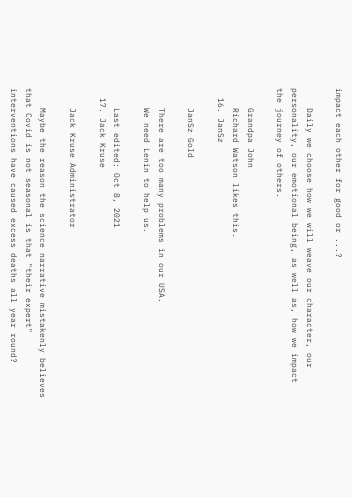impact each other for good or ...?

    Daily we choose how we will weave our character, our personality, our emotional being, as well as, how we impact the journey of others.

    Grandpa John
    Richard Watson likes this.
  16. JanSz

    JanSz Gold

    There are too many problems in our USA.
    We need Lenin to help us.

    Last edited: Oct 8, 2021
  17. Jack Kruse

    Jack Kruse Administrator

    Maybe the reason the science narrative mistakenly believes that Covid is not seasonal is that "their expert" interventions have caused excess deaths all year round?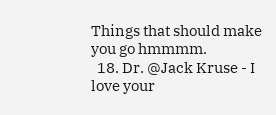Things that should make you go hmmmm.
  18. Dr. @Jack Kruse - I love your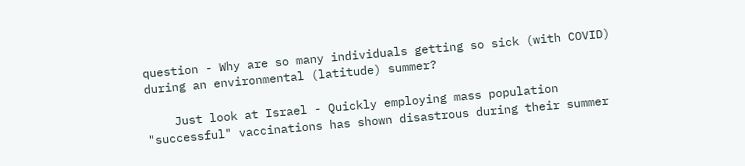question - Why are so many individuals getting so sick (with COVID) during an environmental (latitude) summer?

    Just look at Israel - Quickly employing mass population "successful" vaccinations has shown disastrous during their summer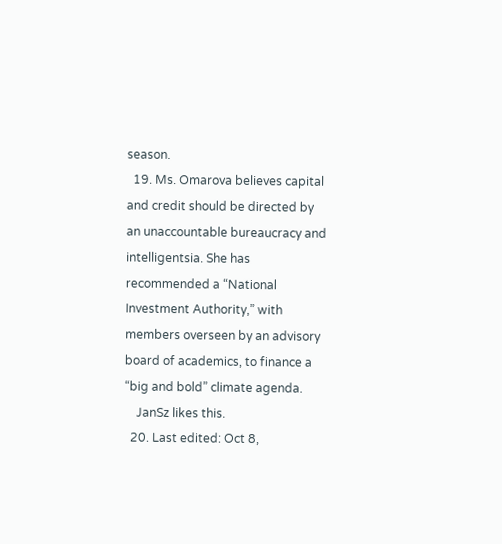season.
  19. Ms. Omarova believes capital and credit should be directed by an unaccountable bureaucracy and intelligentsia. She has recommended a “National Investment Authority,” with members overseen by an advisory board of academics, to finance a “big and bold” climate agenda.
    JanSz likes this.
  20. Last edited: Oct 8,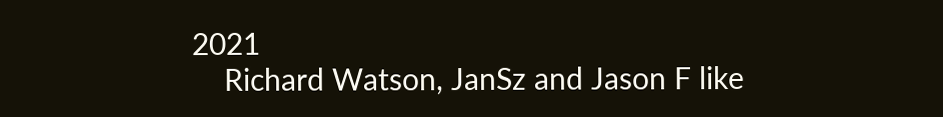2021
    Richard Watson, JanSz and Jason F like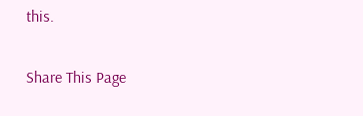this.

Share This Page